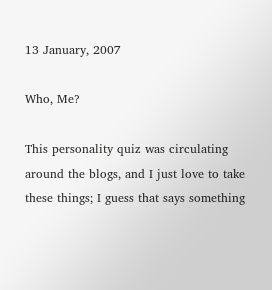13 January, 2007

Who, Me?

This personality quiz was circulating around the blogs, and I just love to take these things; I guess that says something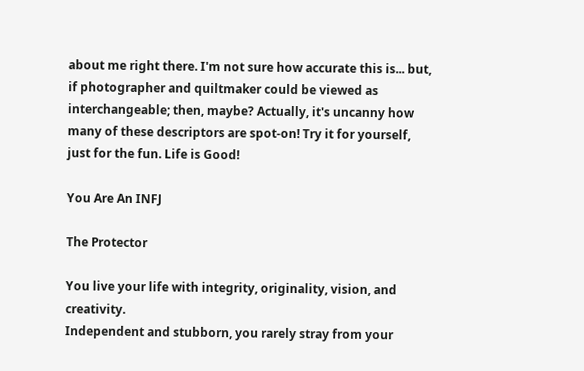about me right there. I'm not sure how accurate this is... but, if photographer and quiltmaker could be viewed as interchangeable; then, maybe? Actually, it's uncanny how many of these descriptors are spot-on! Try it for yourself, just for the fun. Life is Good!

You Are An INFJ

The Protector

You live your life with integrity, originality, vision, and creativity.
Independent and stubborn, you rarely stray from your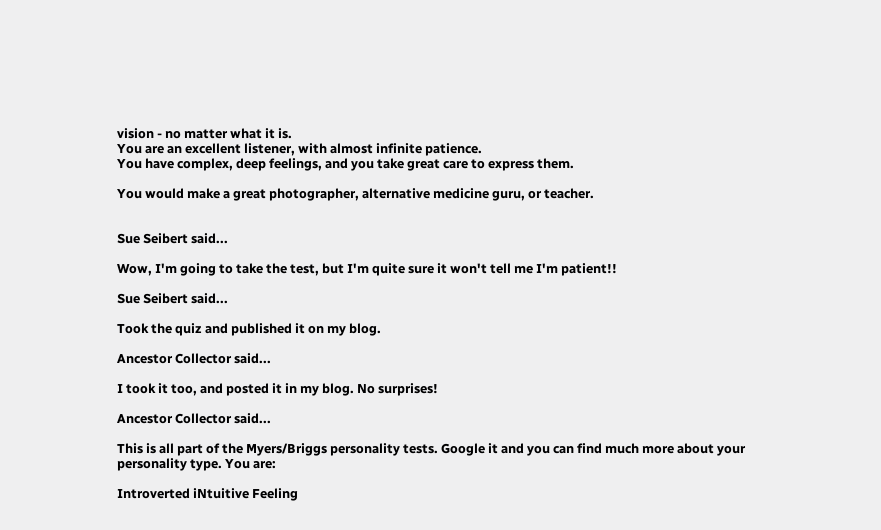vision - no matter what it is.
You are an excellent listener, with almost infinite patience.
You have complex, deep feelings, and you take great care to express them.

You would make a great photographer, alternative medicine guru, or teacher.


Sue Seibert said...

Wow, I'm going to take the test, but I'm quite sure it won't tell me I'm patient!!

Sue Seibert said...

Took the quiz and published it on my blog.

Ancestor Collector said...

I took it too, and posted it in my blog. No surprises!

Ancestor Collector said...

This is all part of the Myers/Briggs personality tests. Google it and you can find much more about your personality type. You are:

Introverted iNtuitive Feeling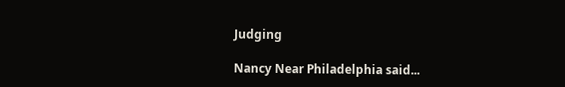Judging

Nancy Near Philadelphia said...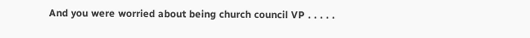And you were worried about being church council VP . . . . .